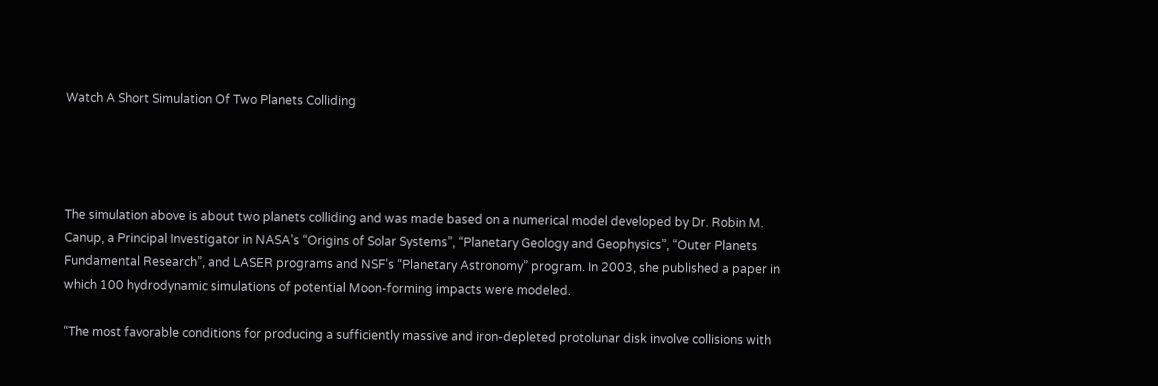Watch A Short Simulation Of Two Planets Colliding




The simulation above is about two planets colliding and was made based on a numerical model developed by Dr. Robin M. Canup, a Principal Investigator in NASA’s “Origins of Solar Systems”, “Planetary Geology and Geophysics”, “Outer Planets Fundamental Research”, and LASER programs and NSF’s “Planetary Astronomy” program. In 2003, she published a paper in which 100 hydrodynamic simulations of potential Moon-forming impacts were modeled.

“The most favorable conditions for producing a sufficiently massive and iron-depleted protolunar disk involve collisions with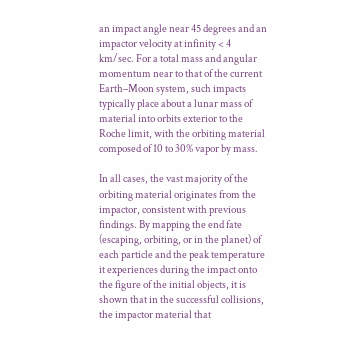an impact angle near 45 degrees and an impactor velocity at infinity < 4 km/sec. For a total mass and angular momentum near to that of the current Earth–Moon system, such impacts typically place about a lunar mass of material into orbits exterior to the Roche limit, with the orbiting material composed of 10 to 30% vapor by mass.

In all cases, the vast majority of the orbiting material originates from the impactor, consistent with previous findings. By mapping the end fate (escaping, orbiting, or in the planet) of each particle and the peak temperature it experiences during the impact onto the figure of the initial objects, it is shown that in the successful collisions, the impactor material that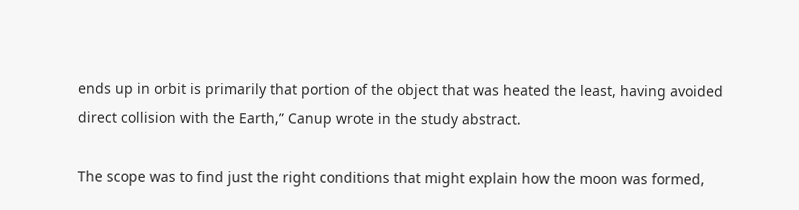ends up in orbit is primarily that portion of the object that was heated the least, having avoided direct collision with the Earth,” Canup wrote in the study abstract.

The scope was to find just the right conditions that might explain how the moon was formed,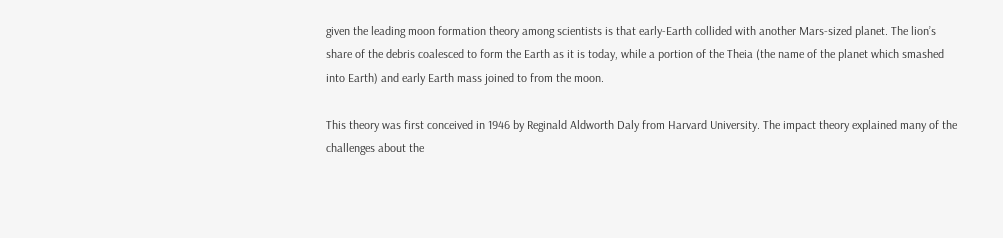given the leading moon formation theory among scientists is that early-Earth collided with another Mars-sized planet. The lion’s share of the debris coalesced to form the Earth as it is today, while a portion of the Theia (the name of the planet which smashed into Earth) and early Earth mass joined to from the moon.

This theory was first conceived in 1946 by Reginald Aldworth Daly from Harvard University. The impact theory explained many of the challenges about the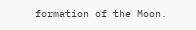formation of the Moon.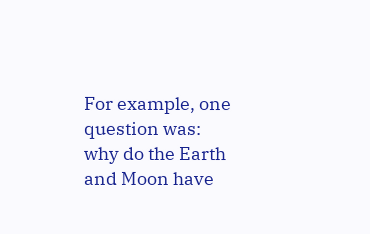For example, one question was: why do the Earth and Moon have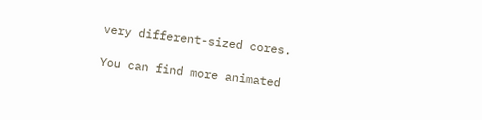very different-sized cores.

You can find more animated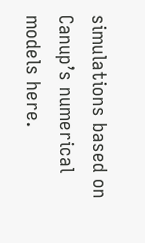simulations based on Canup’s numerical models here.